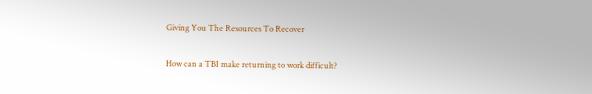Giving You The Resources To Recover

How can a TBI make returning to work difficult?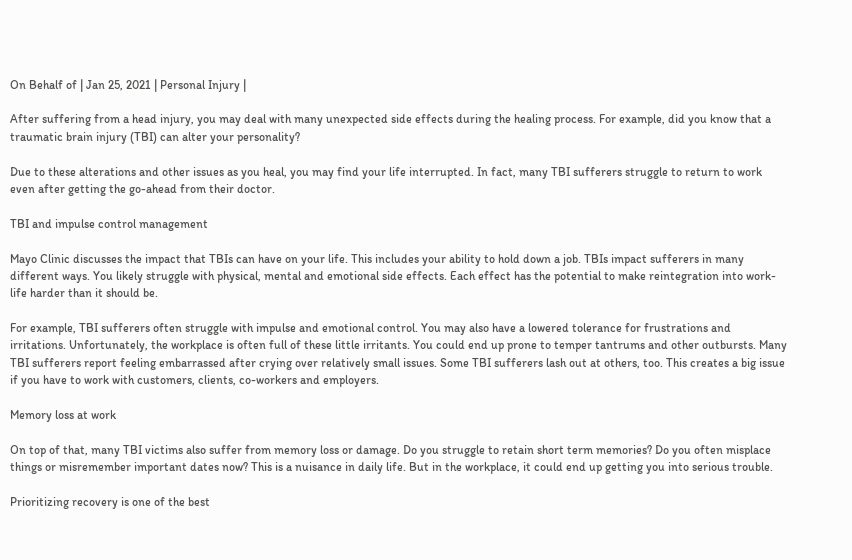On Behalf of | Jan 25, 2021 | Personal Injury |

After suffering from a head injury, you may deal with many unexpected side effects during the healing process. For example, did you know that a traumatic brain injury (TBI) can alter your personality?

Due to these alterations and other issues as you heal, you may find your life interrupted. In fact, many TBI sufferers struggle to return to work even after getting the go-ahead from their doctor.

TBI and impulse control management

Mayo Clinic discusses the impact that TBIs can have on your life. This includes your ability to hold down a job. TBIs impact sufferers in many different ways. You likely struggle with physical, mental and emotional side effects. Each effect has the potential to make reintegration into work-life harder than it should be.

For example, TBI sufferers often struggle with impulse and emotional control. You may also have a lowered tolerance for frustrations and irritations. Unfortunately, the workplace is often full of these little irritants. You could end up prone to temper tantrums and other outbursts. Many TBI sufferers report feeling embarrassed after crying over relatively small issues. Some TBI sufferers lash out at others, too. This creates a big issue if you have to work with customers, clients, co-workers and employers.

Memory loss at work

On top of that, many TBI victims also suffer from memory loss or damage. Do you struggle to retain short term memories? Do you often misplace things or misremember important dates now? This is a nuisance in daily life. But in the workplace, it could end up getting you into serious trouble.

Prioritizing recovery is one of the best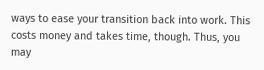ways to ease your transition back into work. This costs money and takes time, though. Thus, you may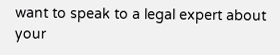want to speak to a legal expert about your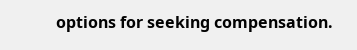options for seeking compensation.